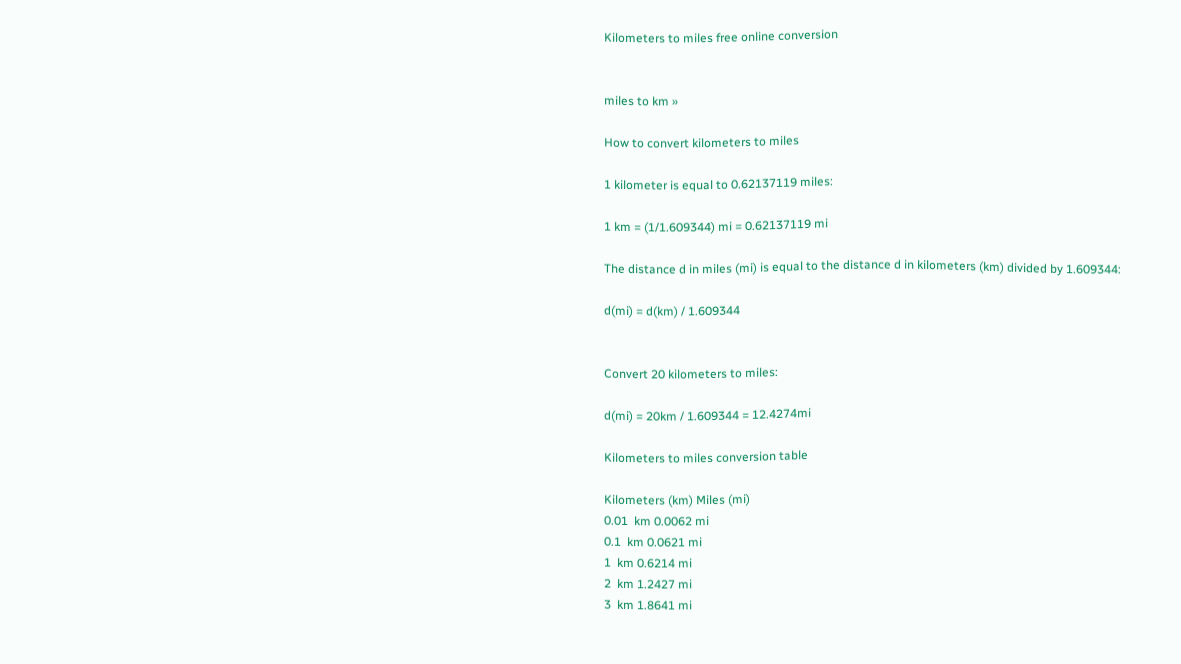Kilometers to miles free online conversion


miles to km »

How to convert kilometers to miles

1 kilometer is equal to 0.62137119 miles:

1 km = (1/1.609344) mi = 0.62137119 mi

The distance d in miles (mi) is equal to the distance d in kilometers (km) divided by 1.609344:

d(mi) = d(km) / 1.609344


Convert 20 kilometers to miles:

d(mi) = 20km / 1.609344 = 12.4274mi

Kilometers to miles conversion table

Kilometers (km) Miles (mi)
0.01  km 0.0062 mi
0.1  km 0.0621 mi
1  km 0.6214 mi
2  km 1.2427 mi
3  km 1.8641 mi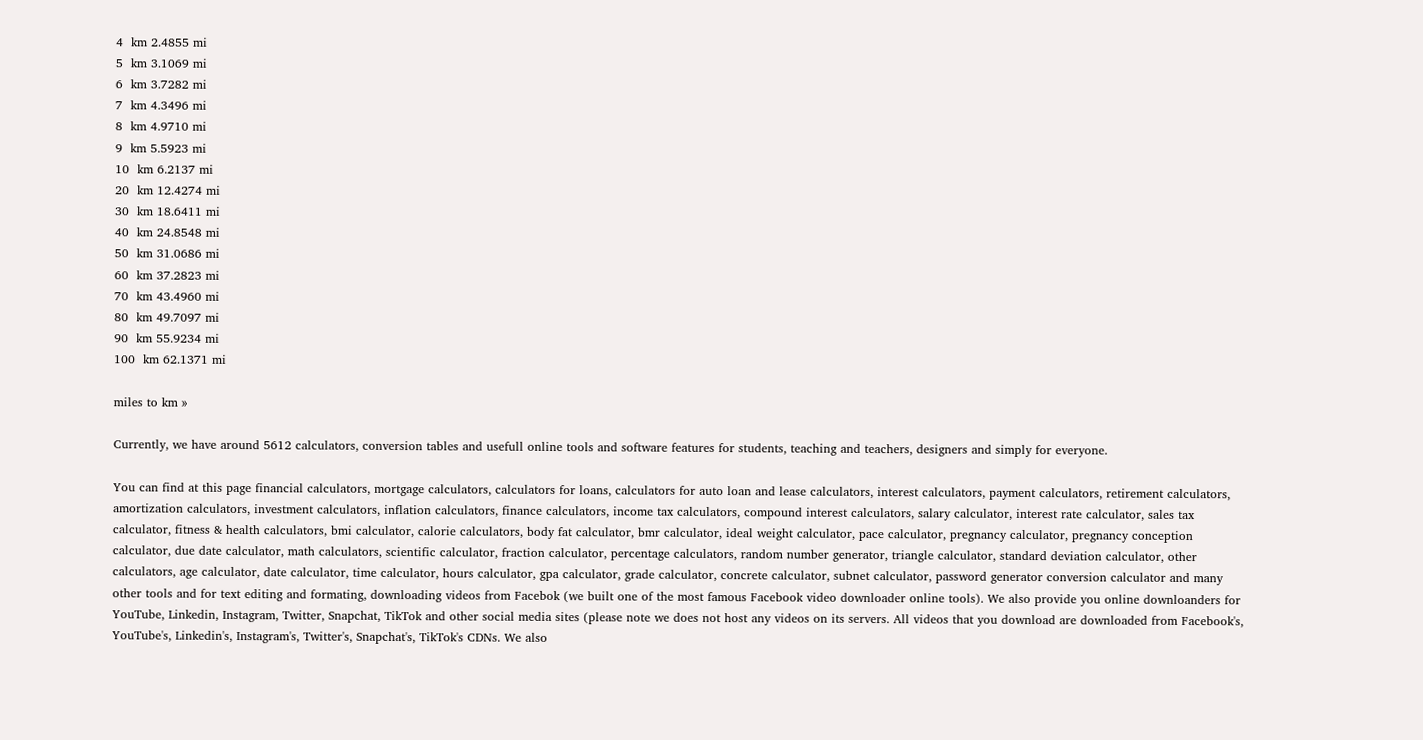4  km 2.4855 mi
5  km 3.1069 mi
6  km 3.7282 mi
7  km 4.3496 mi
8  km 4.9710 mi
9  km 5.5923 mi
10  km 6.2137 mi
20  km 12.4274 mi
30  km 18.6411 mi
40  km 24.8548 mi
50  km 31.0686 mi
60  km 37.2823 mi
70  km 43.4960 mi
80  km 49.7097 mi
90  km 55.9234 mi
100  km 62.1371 mi

miles to km »

Currently, we have around 5612 calculators, conversion tables and usefull online tools and software features for students, teaching and teachers, designers and simply for everyone.

You can find at this page financial calculators, mortgage calculators, calculators for loans, calculators for auto loan and lease calculators, interest calculators, payment calculators, retirement calculators, amortization calculators, investment calculators, inflation calculators, finance calculators, income tax calculators, compound interest calculators, salary calculator, interest rate calculator, sales tax calculator, fitness & health calculators, bmi calculator, calorie calculators, body fat calculator, bmr calculator, ideal weight calculator, pace calculator, pregnancy calculator, pregnancy conception calculator, due date calculator, math calculators, scientific calculator, fraction calculator, percentage calculators, random number generator, triangle calculator, standard deviation calculator, other calculators, age calculator, date calculator, time calculator, hours calculator, gpa calculator, grade calculator, concrete calculator, subnet calculator, password generator conversion calculator and many other tools and for text editing and formating, downloading videos from Facebok (we built one of the most famous Facebook video downloader online tools). We also provide you online downloanders for YouTube, Linkedin, Instagram, Twitter, Snapchat, TikTok and other social media sites (please note we does not host any videos on its servers. All videos that you download are downloaded from Facebook's, YouTube's, Linkedin's, Instagram's, Twitter's, Snapchat's, TikTok's CDNs. We also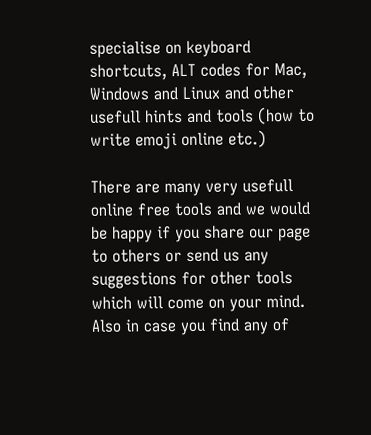specialise on keyboard shortcuts, ALT codes for Mac, Windows and Linux and other usefull hints and tools (how to write emoji online etc.)

There are many very usefull online free tools and we would be happy if you share our page to others or send us any suggestions for other tools which will come on your mind. Also in case you find any of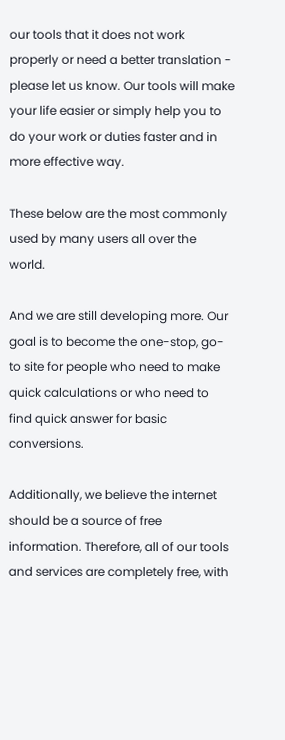our tools that it does not work properly or need a better translation - please let us know. Our tools will make your life easier or simply help you to do your work or duties faster and in more effective way.

These below are the most commonly used by many users all over the world.

And we are still developing more. Our goal is to become the one-stop, go-to site for people who need to make quick calculations or who need to find quick answer for basic conversions.

Additionally, we believe the internet should be a source of free information. Therefore, all of our tools and services are completely free, with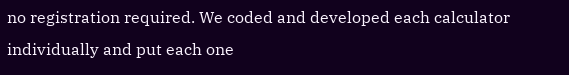no registration required. We coded and developed each calculator individually and put each one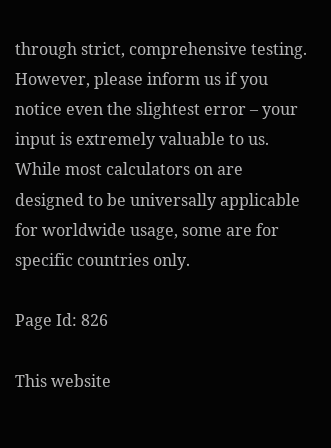through strict, comprehensive testing. However, please inform us if you notice even the slightest error – your input is extremely valuable to us. While most calculators on are designed to be universally applicable for worldwide usage, some are for specific countries only.

Page Id: 826

This website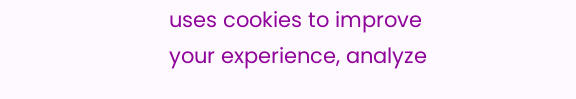uses cookies to improve your experience, analyze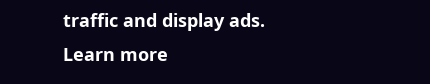traffic and display ads. Learn more